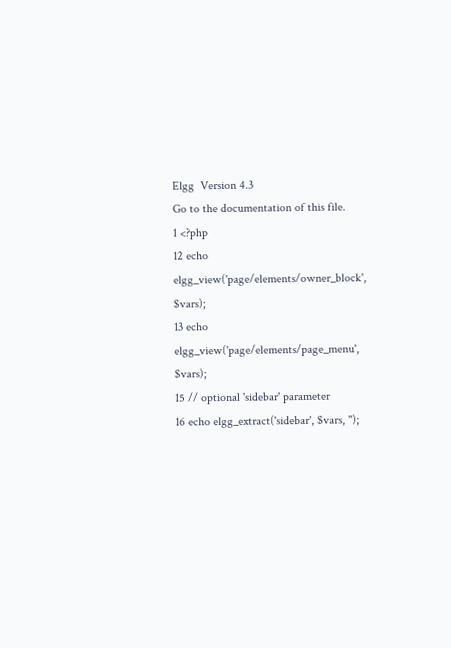Elgg  Version 4.3
Go to the documentation of this file.
1 <?php
12 echo elgg_view('page/elements/owner_block', $vars);
13 echo elgg_view('page/elements/page_menu', $vars);
15 // optional 'sidebar' parameter
16 echo elgg_extract('sidebar', $vars, '');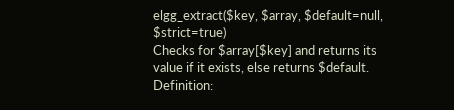elgg_extract($key, $array, $default=null, $strict=true)
Checks for $array[$key] and returns its value if it exists, else returns $default.
Definition: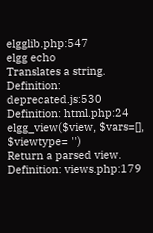elgglib.php:547
elgg echo
Translates a string.
Definition: deprecated.js:530
Definition: html.php:24
elgg_view($view, $vars=[], $viewtype= '')
Return a parsed view.
Definition: views.php:179